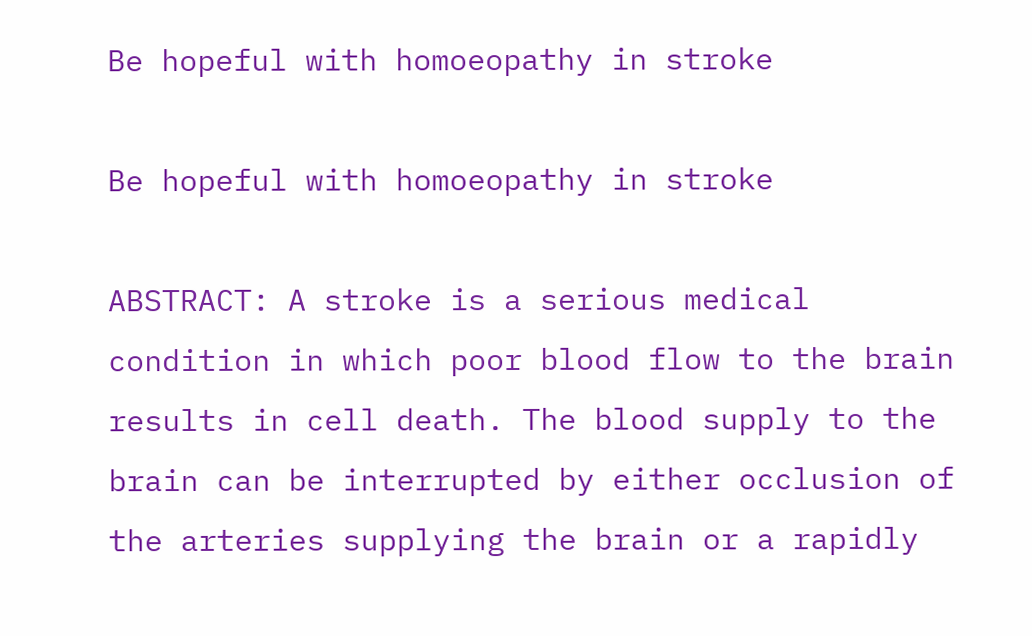Be hopeful with homoeopathy in stroke

Be hopeful with homoeopathy in stroke

ABSTRACT: A stroke is a serious medical condition in which poor blood flow to the brain results in cell death. The blood supply to the brain can be interrupted by either occlusion of the arteries supplying the brain or a rapidly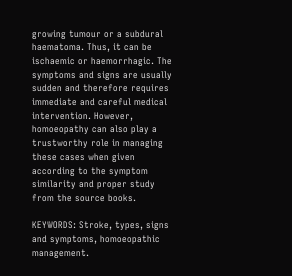growing tumour or a subdural haematoma. Thus, it can be ischaemic or haemorrhagic. The symptoms and signs are usually sudden and therefore requires immediate and careful medical intervention. However, homoeopathy can also play a trustworthy role in managing these cases when given according to the symptom similarity and proper study from the source books.

KEYWORDS: Stroke, types, signs and symptoms, homoeopathic management.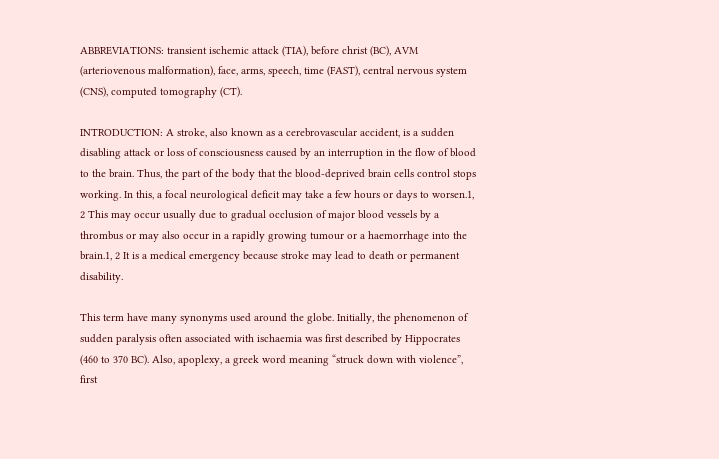ABBREVIATIONS: transient ischemic attack (TIA), before christ (BC), AVM (arteriovenous malformation), face, arms, speech, time (FAST), central nervous system (CNS), computed tomography (CT).

INTRODUCTION: A stroke, also known as a cerebrovascular accident, is a sudden disabling attack or loss of consciousness caused by an interruption in the flow of blood to the brain. Thus, the part of the body that the blood-deprived brain cells control stops working. In this, a focal neurological deficit may take a few hours or days to worsen.1, 2 This may occur usually due to gradual occlusion of major blood vessels by a thrombus or may also occur in a rapidly growing tumour or a haemorrhage into the brain.1, 2 It is a medical emergency because stroke may lead to death or permanent disability.

This term have many synonyms used around the globe. Initially, the phenomenon of sudden paralysis often associated with ischaemia was first described by Hippocrates (460 to 370 BC). Also, apoplexy, a greek word meaning “struck down with violence”, first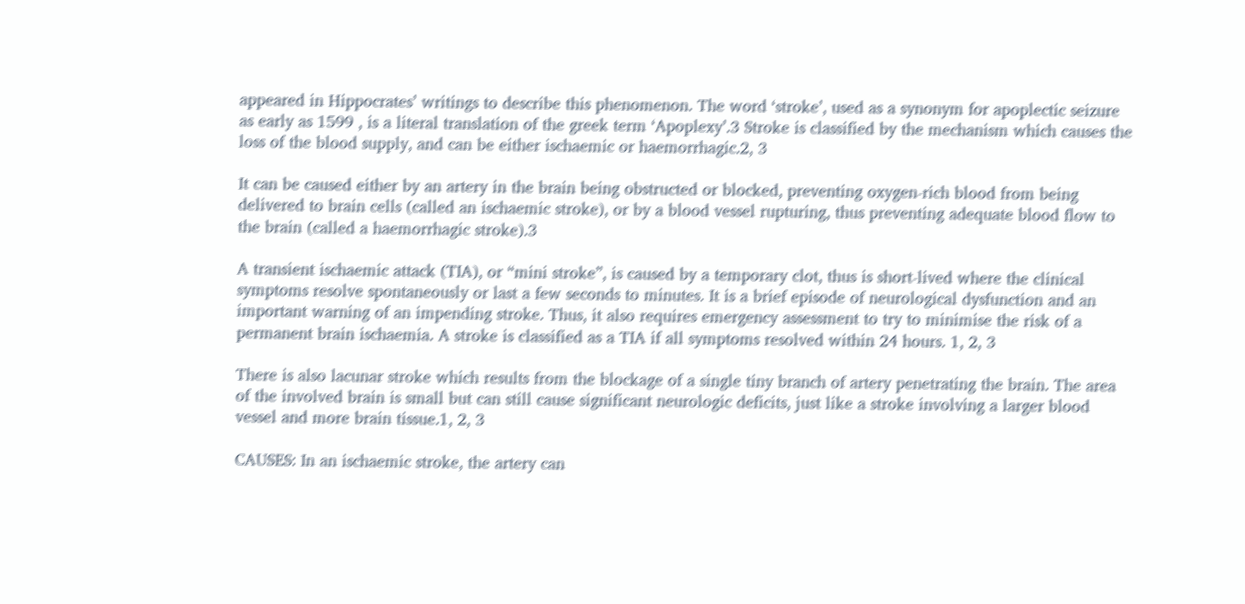appeared in Hippocrates’ writings to describe this phenomenon. The word ‘stroke’, used as a synonym for apoplectic seizure as early as 1599 , is a literal translation of the greek term ‘Apoplexy’.3 Stroke is classified by the mechanism which causes the loss of the blood supply, and can be either ischaemic or haemorrhagic.2, 3

It can be caused either by an artery in the brain being obstructed or blocked, preventing oxygen-rich blood from being delivered to brain cells (called an ischaemic stroke), or by a blood vessel rupturing, thus preventing adequate blood flow to the brain (called a haemorrhagic stroke).3

A transient ischaemic attack (TIA), or “mini stroke”, is caused by a temporary clot, thus is short-lived where the clinical symptoms resolve spontaneously or last a few seconds to minutes. It is a brief episode of neurological dysfunction and an important warning of an impending stroke. Thus, it also requires emergency assessment to try to minimise the risk of a permanent brain ischaemia. A stroke is classified as a TIA if all symptoms resolved within 24 hours. 1, 2, 3

There is also lacunar stroke which results from the blockage of a single tiny branch of artery penetrating the brain. The area of the involved brain is small but can still cause significant neurologic deficits, just like a stroke involving a larger blood vessel and more brain tissue.1, 2, 3

CAUSES: In an ischaemic stroke, the artery can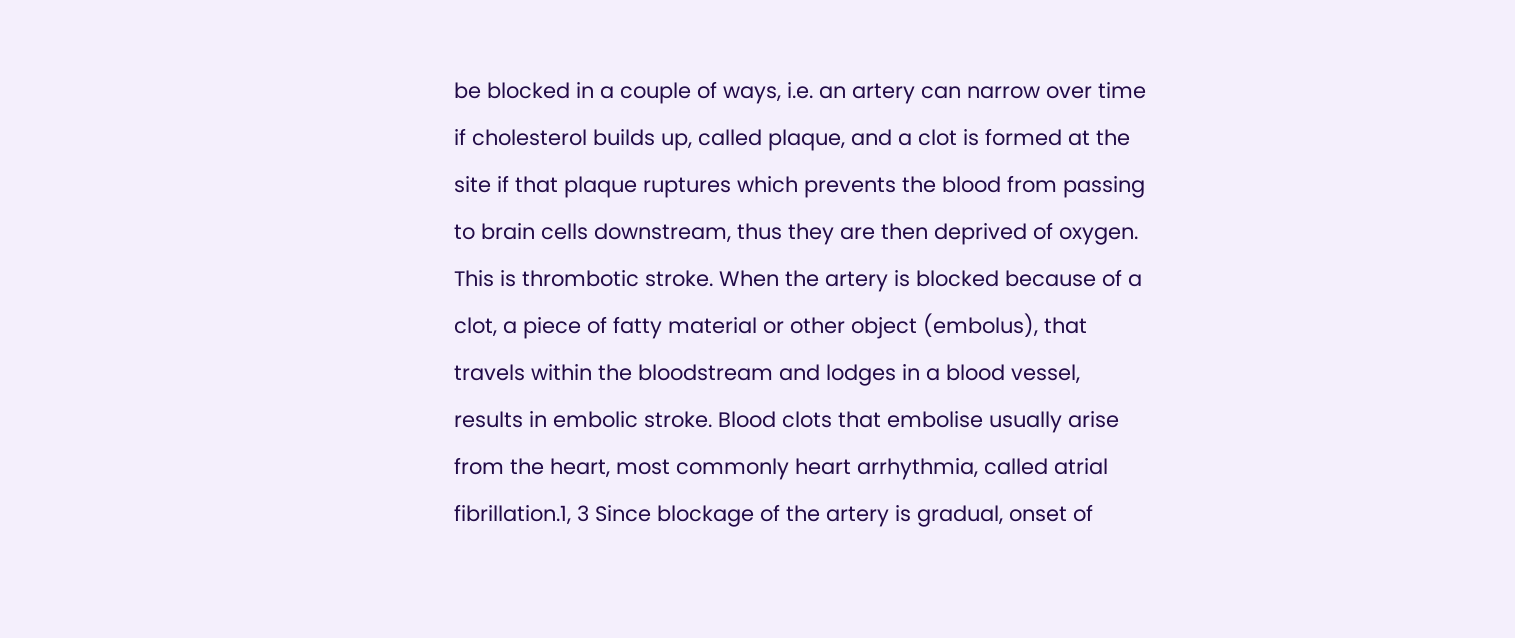be blocked in a couple of ways, i.e. an artery can narrow over time if cholesterol builds up, called plaque, and a clot is formed at the site if that plaque ruptures which prevents the blood from passing to brain cells downstream, thus they are then deprived of oxygen. This is thrombotic stroke. When the artery is blocked because of a clot, a piece of fatty material or other object (embolus), that travels within the bloodstream and lodges in a blood vessel, results in embolic stroke. Blood clots that embolise usually arise from the heart, most commonly heart arrhythmia, called atrial fibrillation.1, 3 Since blockage of the artery is gradual, onset of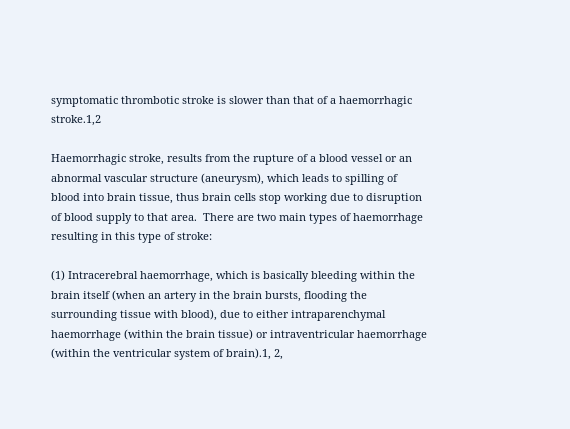symptomatic thrombotic stroke is slower than that of a haemorrhagic stroke.1,2

Haemorrhagic stroke, results from the rupture of a blood vessel or an abnormal vascular structure (aneurysm), which leads to spilling of blood into brain tissue, thus brain cells stop working due to disruption of blood supply to that area.  There are two main types of haemorrhage resulting in this type of stroke:

(1) Intracerebral haemorrhage, which is basically bleeding within the brain itself (when an artery in the brain bursts, flooding the surrounding tissue with blood), due to either intraparenchymal haemorrhage (within the brain tissue) or intraventricular haemorrhage (within the ventricular system of brain).1, 2,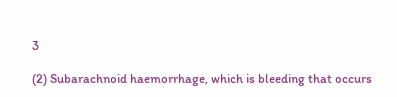3

(2) Subarachnoid haemorrhage, which is bleeding that occurs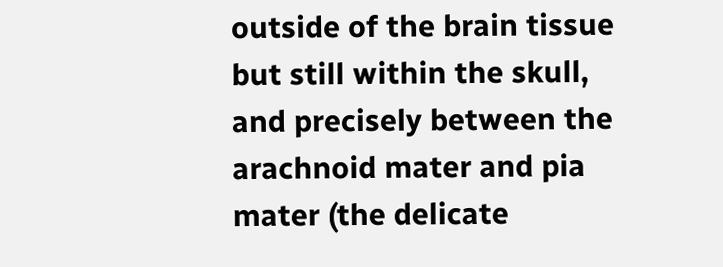outside of the brain tissue but still within the skull, and precisely between the arachnoid mater and pia mater (the delicate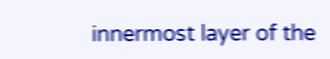innermost layer of the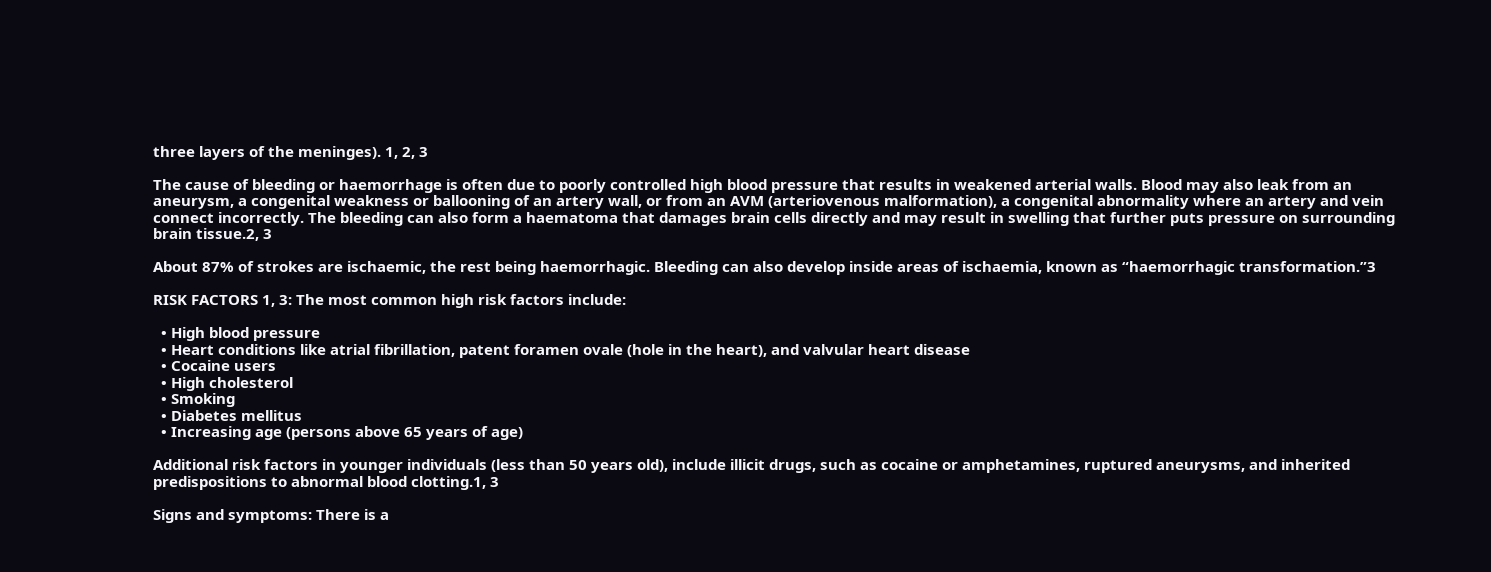three layers of the meninges). 1, 2, 3

The cause of bleeding or haemorrhage is often due to poorly controlled high blood pressure that results in weakened arterial walls. Blood may also leak from an aneurysm, a congenital weakness or ballooning of an artery wall, or from an AVM (arteriovenous malformation), a congenital abnormality where an artery and vein connect incorrectly. The bleeding can also form a haematoma that damages brain cells directly and may result in swelling that further puts pressure on surrounding brain tissue.2, 3

About 87% of strokes are ischaemic, the rest being haemorrhagic. Bleeding can also develop inside areas of ischaemia, known as “haemorrhagic transformation.”3

RISK FACTORS 1, 3: The most common high risk factors include:

  • High blood pressure
  • Heart conditions like atrial fibrillation, patent foramen ovale (hole in the heart), and valvular heart disease
  • Cocaine users
  • High cholesterol
  • Smoking
  • Diabetes mellitus
  • Increasing age (persons above 65 years of age)

Additional risk factors in younger individuals (less than 50 years old), include illicit drugs, such as cocaine or amphetamines, ruptured aneurysms, and inherited predispositions to abnormal blood clotting.1, 3

Signs and symptoms: There is a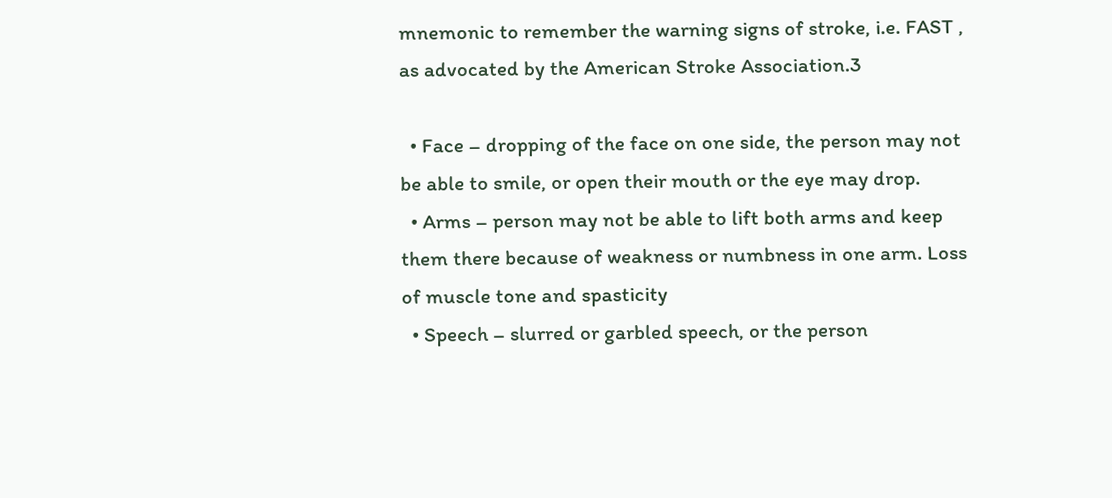mnemonic to remember the warning signs of stroke, i.e. FAST , as advocated by the American Stroke Association.3

  • Face – dropping of the face on one side, the person may not be able to smile, or open their mouth or the eye may drop.
  • Arms – person may not be able to lift both arms and keep them there because of weakness or numbness in one arm. Loss of muscle tone and spasticity
  • Speech – slurred or garbled speech, or the person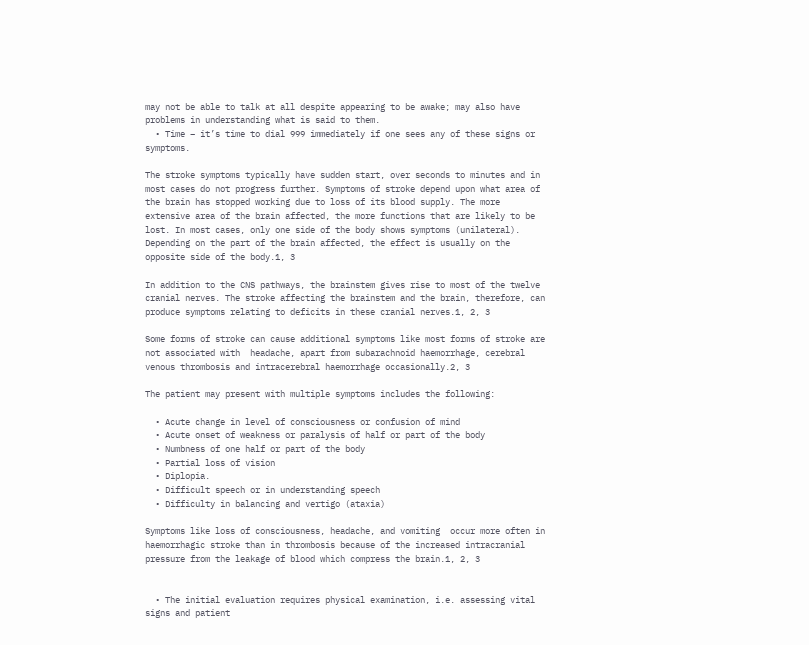may not be able to talk at all despite appearing to be awake; may also have problems in understanding what is said to them.
  • Time – it’s time to dial 999 immediately if one sees any of these signs or symptoms.

The stroke symptoms typically have sudden start, over seconds to minutes and in most cases do not progress further. Symptoms of stroke depend upon what area of the brain has stopped working due to loss of its blood supply. The more extensive area of the brain affected, the more functions that are likely to be lost. In most cases, only one side of the body shows symptoms (unilateral). Depending on the part of the brain affected, the effect is usually on the opposite side of the body.1, 3

In addition to the CNS pathways, the brainstem gives rise to most of the twelve cranial nerves. The stroke affecting the brainstem and the brain, therefore, can produce symptoms relating to deficits in these cranial nerves.1, 2, 3

Some forms of stroke can cause additional symptoms like most forms of stroke are not associated with  headache, apart from subarachnoid haemorrhage, cerebral venous thrombosis and intracerebral haemorrhage occasionally.2, 3

The patient may present with multiple symptoms includes the following:

  • Acute change in level of consciousness or confusion of mind
  • Acute onset of weakness or paralysis of half or part of the body
  • Numbness of one half or part of the body
  • Partial loss of vision
  • Diplopia.
  • Difficult speech or in understanding speech
  • Difficulty in balancing and vertigo (ataxia)

Symptoms like loss of consciousness, headache, and vomiting  occur more often in haemorrhagic stroke than in thrombosis because of the increased intracranial pressure from the leakage of blood which compress the brain.1, 2, 3


  • The initial evaluation requires physical examination, i.e. assessing vital signs and patient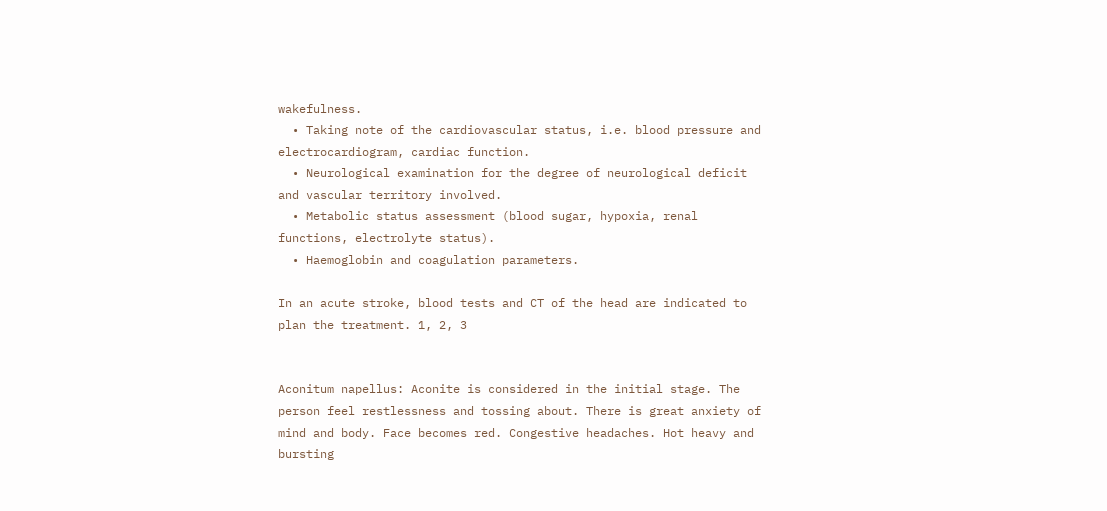wakefulness.
  • Taking note of the cardiovascular status, i.e. blood pressure and electrocardiogram, cardiac function.
  • Neurological examination for the degree of neurological deficit and vascular territory involved.
  • Metabolic status assessment (blood sugar, hypoxia, renal functions, electrolyte status).
  • Haemoglobin and coagulation parameters.

In an acute stroke, blood tests and CT of the head are indicated to plan the treatment. 1, 2, 3


Aconitum napellus: Aconite is considered in the initial stage. The person feel restlessness and tossing about. There is great anxiety of mind and body. Face becomes red. Congestive headaches. Hot heavy and bursting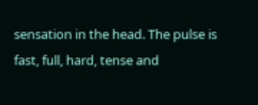sensation in the head. The pulse is fast, full, hard, tense and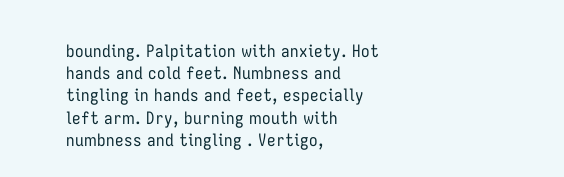bounding. Palpitation with anxiety. Hot hands and cold feet. Numbness and tingling in hands and feet, especially left arm. Dry, burning mouth with numbness and tingling . Vertigo,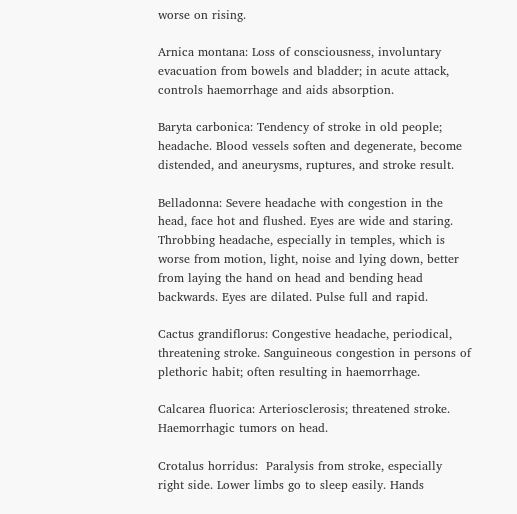worse on rising.

Arnica montana: Loss of consciousness, involuntary evacuation from bowels and bladder; in acute attack, controls haemorrhage and aids absorption.

Baryta carbonica: Tendency of stroke in old people; headache. Blood vessels soften and degenerate, become distended, and aneurysms, ruptures, and stroke result.

Belladonna: Severe headache with congestion in the head, face hot and flushed. Eyes are wide and staring. Throbbing headache, especially in temples, which is worse from motion, light, noise and lying down, better from laying the hand on head and bending head backwards. Eyes are dilated. Pulse full and rapid.

Cactus grandiflorus: Congestive headache, periodical, threatening stroke. Sanguineous congestion in persons of plethoric habit; often resulting in haemorrhage.

Calcarea fluorica: Arteriosclerosis; threatened stroke. Haemorrhagic tumors on head.

Crotalus horridus:  Paralysis from stroke, especially right side. Lower limbs go to sleep easily. Hands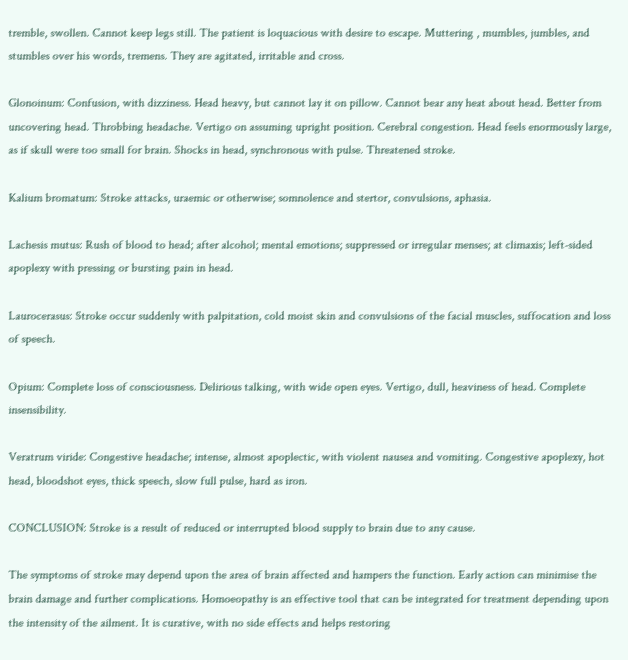tremble, swollen. Cannot keep legs still. The patient is loquacious with desire to escape. Muttering , mumbles, jumbles, and stumbles over his words, tremens. They are agitated, irritable and cross.

Glonoinum: Confusion, with dizziness. Head heavy, but cannot lay it on pillow. Cannot bear any heat about head. Better from uncovering head. Throbbing headache. Vertigo on assuming upright position. Cerebral congestion. Head feels enormously large, as if skull were too small for brain. Shocks in head, synchronous with pulse. Threatened stroke.

Kalium bromatum: Stroke attacks, uraemic or otherwise; somnolence and stertor, convulsions, aphasia.

Lachesis mutus: Rush of blood to head; after alcohol; mental emotions; suppressed or irregular menses; at climaxis; left-sided apoplexy with pressing or bursting pain in head.

Laurocerasus: Stroke occur suddenly with palpitation, cold moist skin and convulsions of the facial muscles, suffocation and loss of speech.

Opium: Complete loss of consciousness. Delirious talking, with wide open eyes. Vertigo, dull, heaviness of head. Complete insensibility.

Veratrum viride: Congestive headache; intense, almost apoplectic, with violent nausea and vomiting. Congestive apoplexy, hot head, bloodshot eyes, thick speech, slow full pulse, hard as iron.

CONCLUSION: Stroke is a result of reduced or interrupted blood supply to brain due to any cause.

The symptoms of stroke may depend upon the area of brain affected and hampers the function. Early action can minimise the brain damage and further complications. Homoeopathy is an effective tool that can be integrated for treatment depending upon the intensity of the ailment. It is curative, with no side effects and helps restoring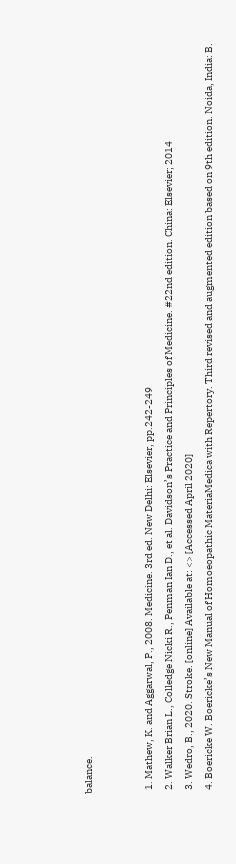balance.


  1. Mathew, K. and Aggarwal, P., 2008. Medicine. 3rd ed. New Delhi: Elsevier, pp.242-249
  2. Walker Brian L., Colledge Nicki R., Penman Ian D., et al. Davidson’s Practice and Principles of Medicine. #22nd edition. China: Elsevier; 2014
  3. Wedro, B., 2020. Stroke. [online] Available at: <> [Accessed April 2020]
  4. Boericke W. Boericke’s New Manual of Homoeopathic MateriaMedica with Repertory. Third revised and augmented edition based on 9th edition. Noida, India: B.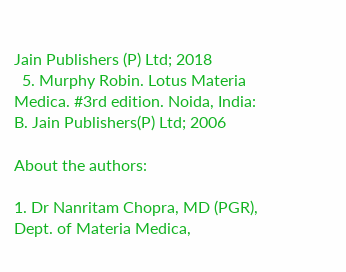Jain Publishers (P) Ltd; 2018
  5. Murphy Robin. Lotus Materia Medica. #3rd edition. Noida, India: B. Jain Publishers(P) Ltd; 2006

About the authors:

1. Dr Nanritam Chopra, MD (PGR), Dept. of Materia Medica,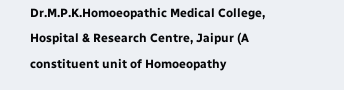Dr.M.P.K.Homoeopathic Medical College, Hospital & Research Centre, Jaipur (A constituent unit of Homoeopathy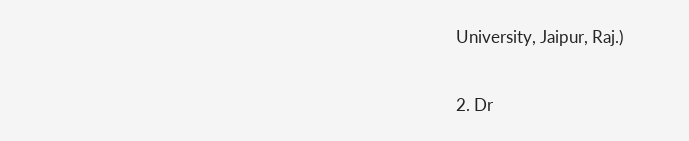University, Jaipur, Raj.)

2. Dr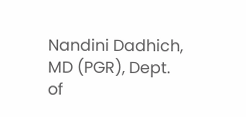Nandini Dadhich, MD (PGR), Dept. of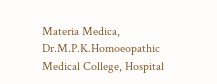Materia Medica, Dr.M.P.K.Homoeopathic Medical College, Hospital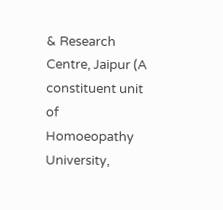& Research Centre, Jaipur (A constituent unit of Homoeopathy University,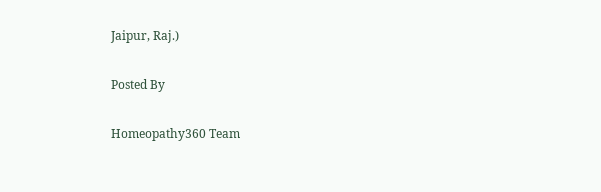Jaipur, Raj.)

Posted By

Homeopathy360 Team